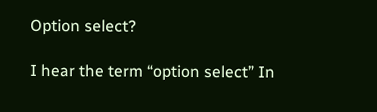Option select?

I hear the term “option select” In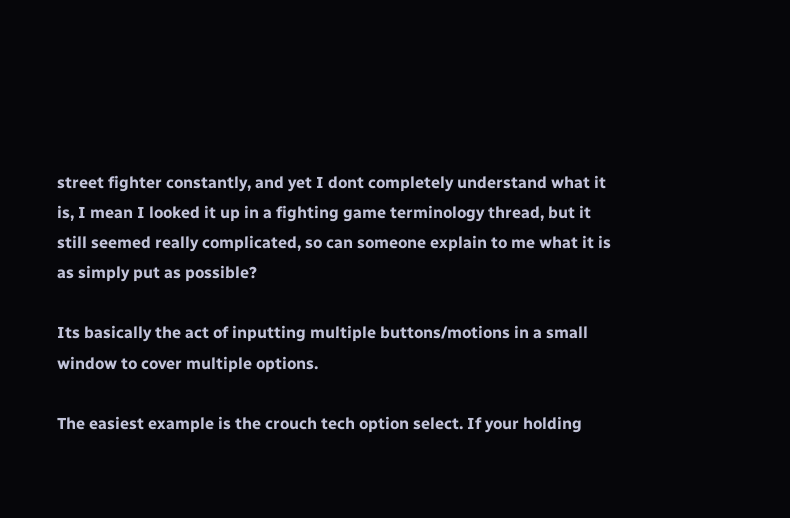street fighter constantly, and yet I dont completely understand what it is, I mean I looked it up in a fighting game terminology thread, but it still seemed really complicated, so can someone explain to me what it is as simply put as possible?

Its basically the act of inputting multiple buttons/motions in a small window to cover multiple options.

The easiest example is the crouch tech option select. If your holding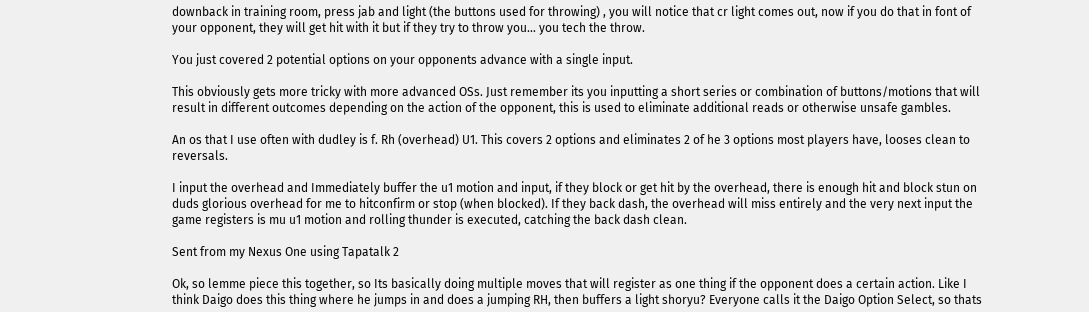downback in training room, press jab and light (the buttons used for throwing) , you will notice that cr light comes out, now if you do that in font of your opponent, they will get hit with it but if they try to throw you… you tech the throw.

You just covered 2 potential options on your opponents advance with a single input.

This obviously gets more tricky with more advanced OSs. Just remember its you inputting a short series or combination of buttons/motions that will result in different outcomes depending on the action of the opponent, this is used to eliminate additional reads or otherwise unsafe gambles.

An os that I use often with dudley is f. Rh (overhead) U1. This covers 2 options and eliminates 2 of he 3 options most players have, looses clean to reversals.

I input the overhead and Immediately buffer the u1 motion and input, if they block or get hit by the overhead, there is enough hit and block stun on duds glorious overhead for me to hitconfirm or stop (when blocked). If they back dash, the overhead will miss entirely and the very next input the game registers is mu u1 motion and rolling thunder is executed, catching the back dash clean.

Sent from my Nexus One using Tapatalk 2

Ok, so lemme piece this together, so Its basically doing multiple moves that will register as one thing if the opponent does a certain action. Like I think Daigo does this thing where he jumps in and does a jumping RH, then buffers a light shoryu? Everyone calls it the Daigo Option Select, so thats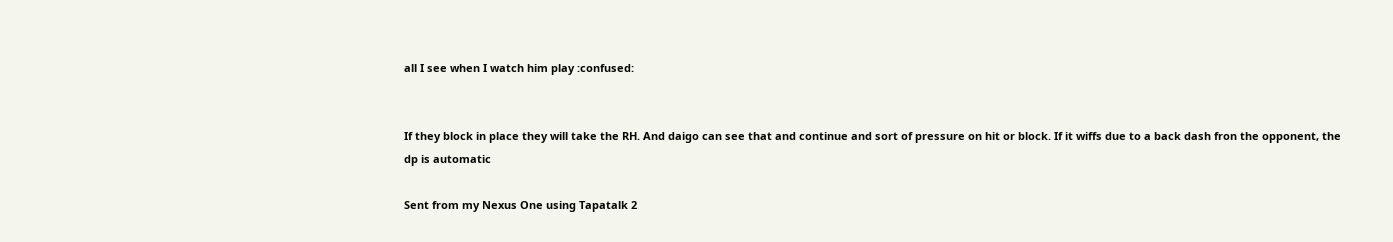all I see when I watch him play :confused:


If they block in place they will take the RH. And daigo can see that and continue and sort of pressure on hit or block. If it wiffs due to a back dash fron the opponent, the dp is automatic

Sent from my Nexus One using Tapatalk 2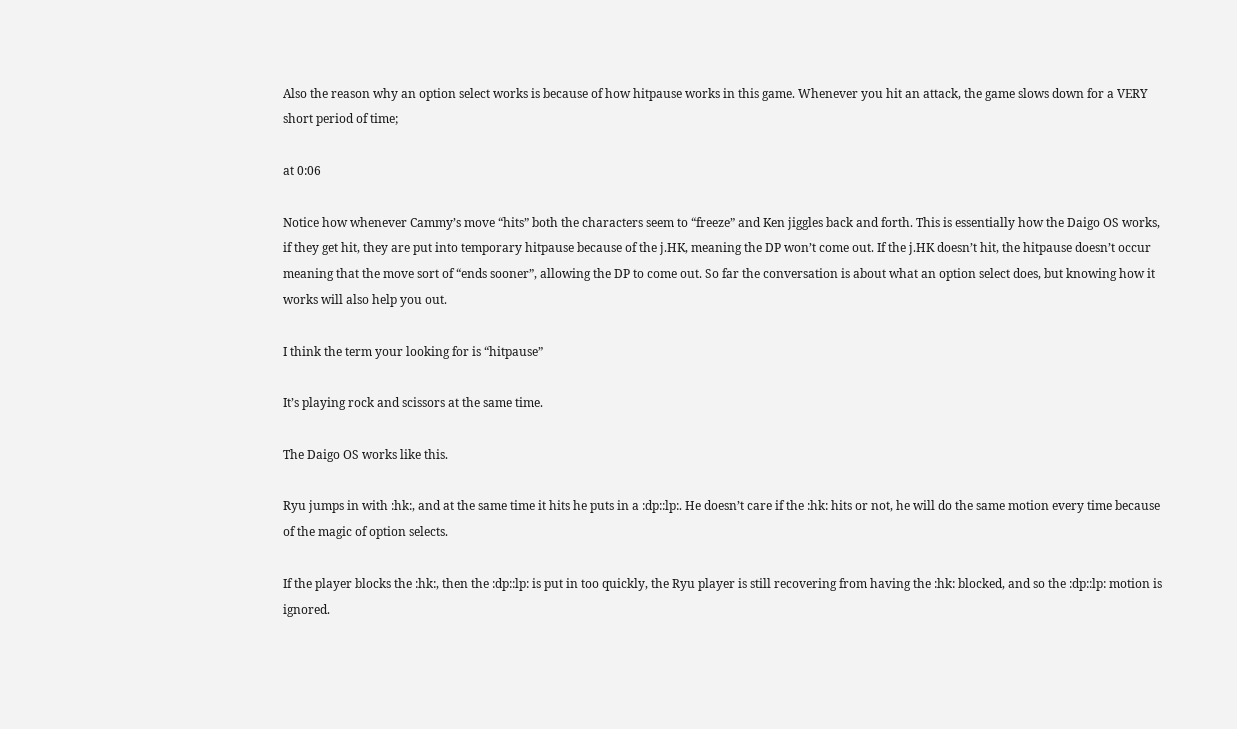Also the reason why an option select works is because of how hitpause works in this game. Whenever you hit an attack, the game slows down for a VERY short period of time;

at 0:06

Notice how whenever Cammy’s move “hits” both the characters seem to “freeze” and Ken jiggles back and forth. This is essentially how the Daigo OS works, if they get hit, they are put into temporary hitpause because of the j.HK, meaning the DP won’t come out. If the j.HK doesn’t hit, the hitpause doesn’t occur meaning that the move sort of “ends sooner”, allowing the DP to come out. So far the conversation is about what an option select does, but knowing how it works will also help you out.

I think the term your looking for is “hitpause”

It’s playing rock and scissors at the same time.

The Daigo OS works like this.

Ryu jumps in with :hk:, and at the same time it hits he puts in a :dp::lp:. He doesn’t care if the :hk: hits or not, he will do the same motion every time because of the magic of option selects.

If the player blocks the :hk:, then the :dp::lp: is put in too quickly, the Ryu player is still recovering from having the :hk: blocked, and so the :dp::lp: motion is ignored.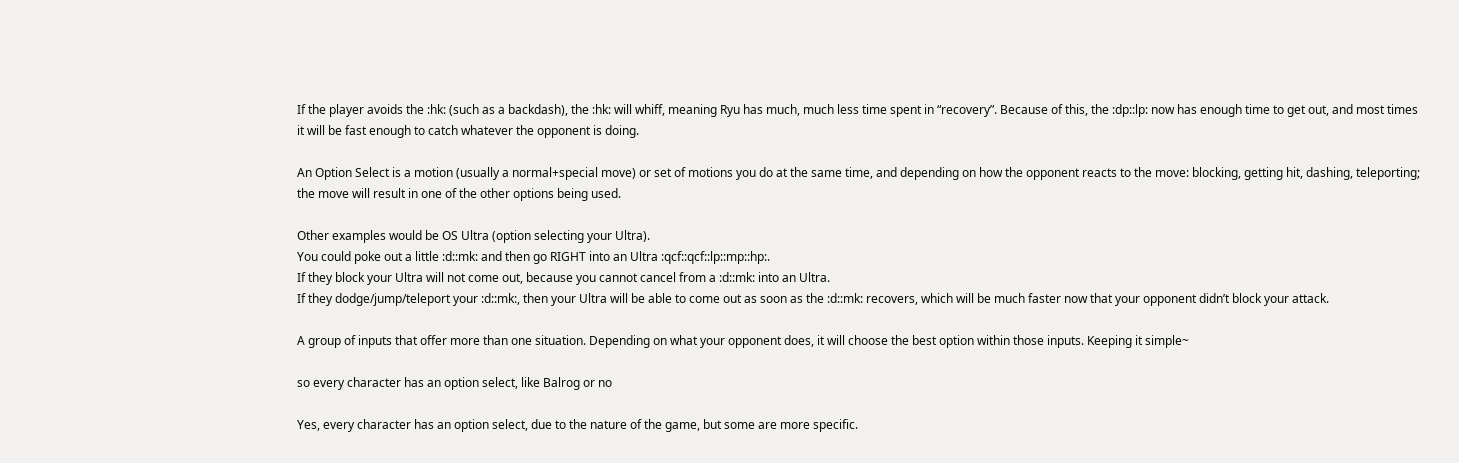If the player avoids the :hk: (such as a backdash), the :hk: will whiff, meaning Ryu has much, much less time spent in “recovery”. Because of this, the :dp::lp: now has enough time to get out, and most times it will be fast enough to catch whatever the opponent is doing.

An Option Select is a motion (usually a normal+special move) or set of motions you do at the same time, and depending on how the opponent reacts to the move: blocking, getting hit, dashing, teleporting; the move will result in one of the other options being used.

Other examples would be OS Ultra (option selecting your Ultra).
You could poke out a little :d::mk: and then go RIGHT into an Ultra :qcf::qcf::lp::mp::hp:.
If they block your Ultra will not come out, because you cannot cancel from a :d::mk: into an Ultra.
If they dodge/jump/teleport your :d::mk:, then your Ultra will be able to come out as soon as the :d::mk: recovers, which will be much faster now that your opponent didn’t block your attack.

A group of inputs that offer more than one situation. Depending on what your opponent does, it will choose the best option within those inputs. Keeping it simple~

so every character has an option select, like Balrog or no

Yes, every character has an option select, due to the nature of the game, but some are more specific.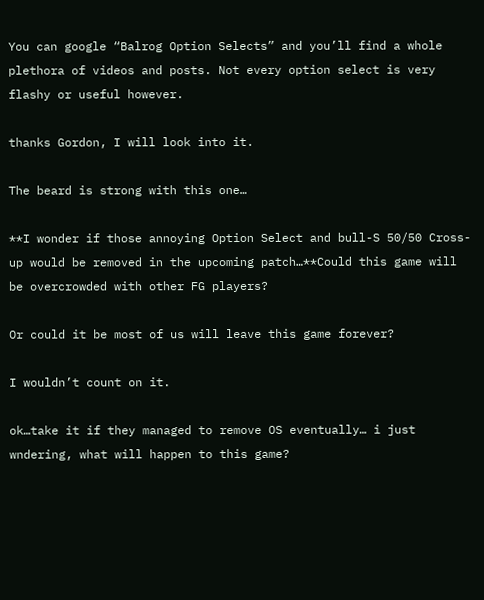You can google “Balrog Option Selects” and you’ll find a whole plethora of videos and posts. Not every option select is very flashy or useful however.

thanks Gordon, I will look into it.

The beard is strong with this one…

**I wonder if those annoying Option Select and bull-S 50/50 Cross-up would be removed in the upcoming patch…**Could this game will be overcrowded with other FG players?

Or could it be most of us will leave this game forever?

I wouldn’t count on it.

ok…take it if they managed to remove OS eventually… i just wndering, what will happen to this game?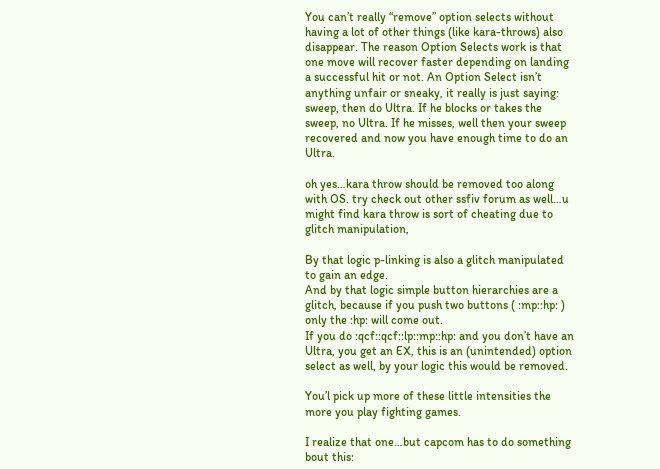You can’t really “remove” option selects without having a lot of other things (like kara-throws) also disappear. The reason Option Selects work is that one move will recover faster depending on landing a successful hit or not. An Option Select isn’t anything unfair or sneaky, it really is just saying: sweep, then do Ultra. If he blocks or takes the sweep, no Ultra. If he misses, well then your sweep recovered and now you have enough time to do an Ultra.

oh yes…kara throw should be removed too along with OS. try check out other ssfiv forum as well…u might find kara throw is sort of cheating due to glitch manipulation,

By that logic p-linking is also a glitch manipulated to gain an edge.
And by that logic simple button hierarchies are a glitch, because if you push two buttons ( :mp::hp: ) only the :hp: will come out.
If you do :qcf::qcf::lp::mp::hp: and you don’t have an Ultra, you get an EX, this is an (unintended) option select as well, by your logic this would be removed.

You’l pick up more of these little intensities the more you play fighting games.

I realize that one…but capcom has to do something bout this: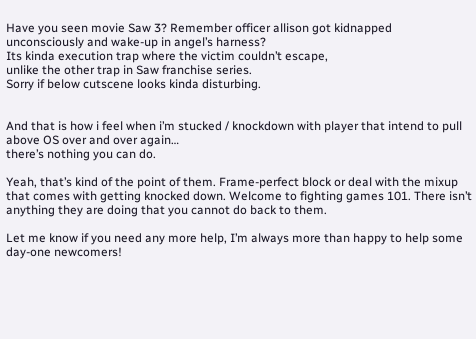Have you seen movie Saw 3? Remember officer allison got kidnapped
unconsciously and wake-up in angel’s harness?
Its kinda execution trap where the victim couldn’t escape,
unlike the other trap in Saw franchise series.
Sorry if below cutscene looks kinda disturbing.


And that is how i feel when i’m stucked / knockdown with player that intend to pull above OS over and over again…
there’s nothing you can do.

Yeah, that’s kind of the point of them. Frame-perfect block or deal with the mixup that comes with getting knocked down. Welcome to fighting games 101. There isn’t anything they are doing that you cannot do back to them.

Let me know if you need any more help, I’m always more than happy to help some day-one newcomers!